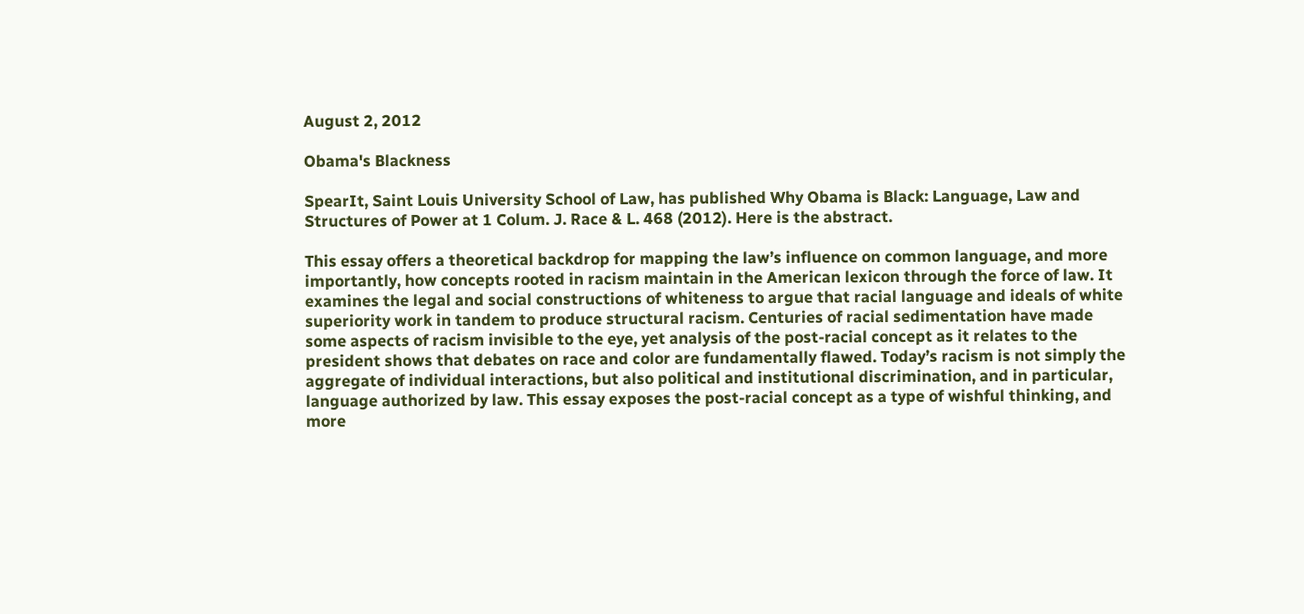August 2, 2012

Obama's Blackness

SpearIt, Saint Louis University School of Law, has published Why Obama is Black: Language, Law and Structures of Power at 1 Colum. J. Race & L. 468 (2012). Here is the abstract.

This essay offers a theoretical backdrop for mapping the law’s influence on common language, and more importantly, how concepts rooted in racism maintain in the American lexicon through the force of law. It examines the legal and social constructions of whiteness to argue that racial language and ideals of white superiority work in tandem to produce structural racism. Centuries of racial sedimentation have made some aspects of racism invisible to the eye, yet analysis of the post-racial concept as it relates to the president shows that debates on race and color are fundamentally flawed. Today’s racism is not simply the aggregate of individual interactions, but also political and institutional discrimination, and in particular, language authorized by law. This essay exposes the post-racial concept as a type of wishful thinking, and more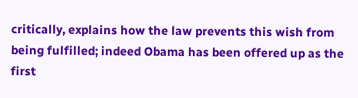critically, explains how the law prevents this wish from being fulfilled; indeed Obama has been offered up as the first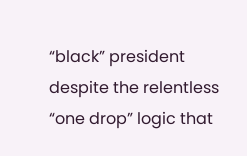“black” president despite the relentless “one drop” logic that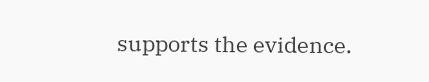supports the evidence.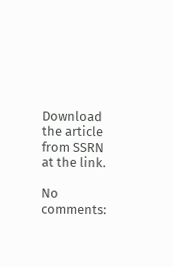Download the article from SSRN at the link.

No comments: